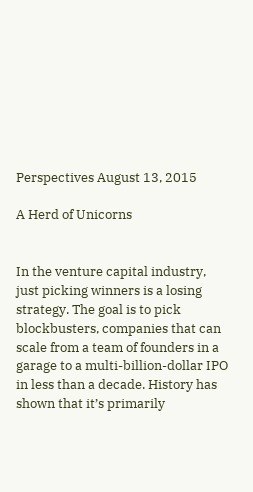Perspectives August 13, 2015

A Herd of Unicorns


In the venture capital industry, just picking winners is a losing strategy. The goal is to pick blockbusters, companies that can scale from a team of founders in a garage to a multi-billion-dollar IPO in less than a decade. History has shown that it’s primarily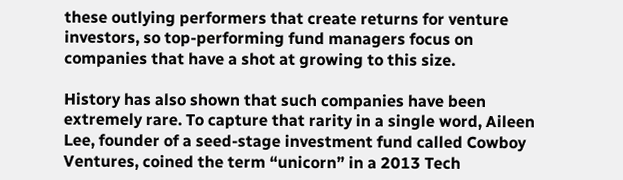these outlying performers that create returns for venture investors, so top-performing fund managers focus on companies that have a shot at growing to this size.

History has also shown that such companies have been extremely rare. To capture that rarity in a single word, Aileen Lee, founder of a seed-stage investment fund called Cowboy Ventures, coined the term “unicorn” in a 2013 Tech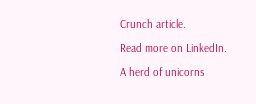Crunch article.

Read more on LinkedIn.

A herd of unicorns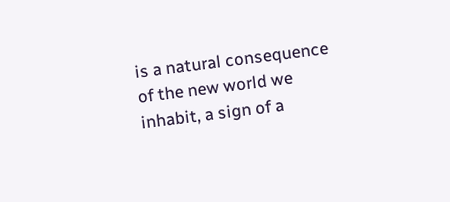is a natural consequence of the new world we inhabit, a sign of a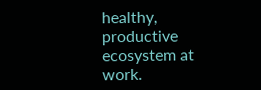healthy, productive ecosystem at work.